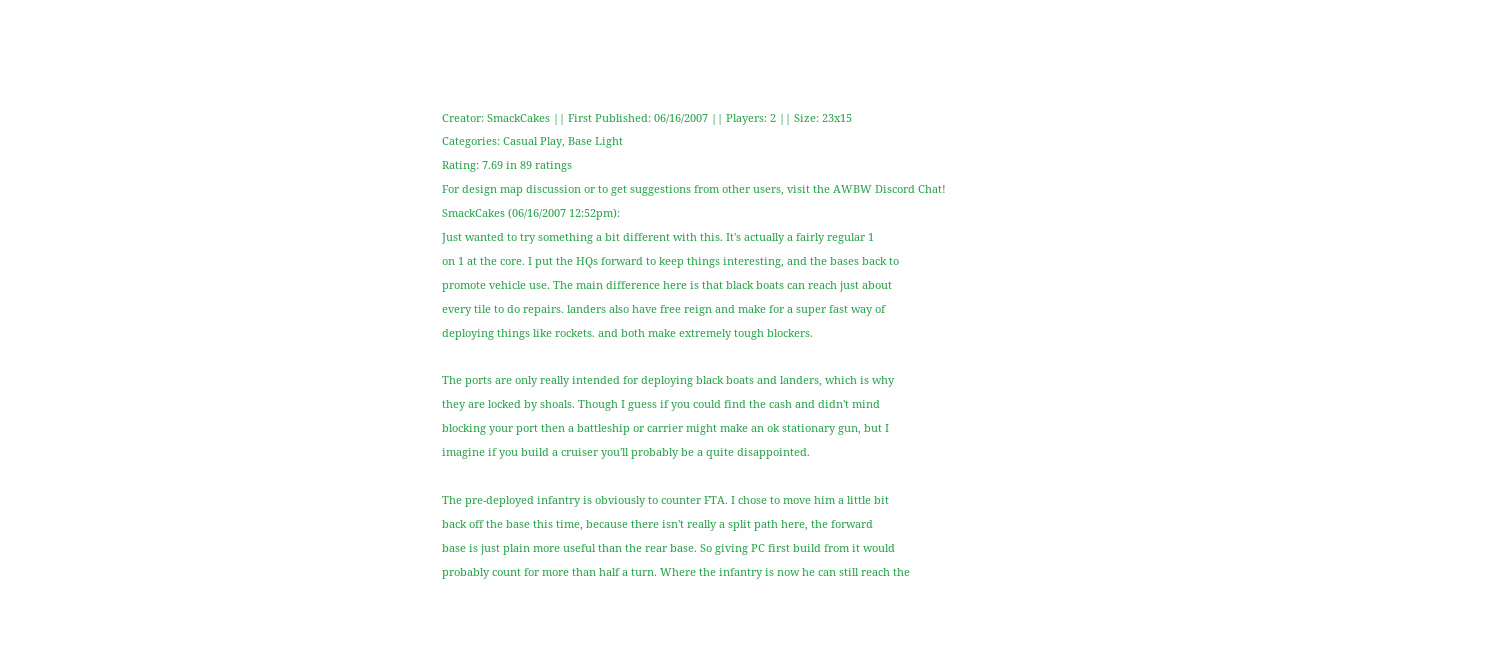Creator: SmackCakes || First Published: 06/16/2007 || Players: 2 || Size: 23x15
Categories: Casual Play, Base Light
Rating: 7.69 in 89 ratings
For design map discussion or to get suggestions from other users, visit the AWBW Discord Chat!
SmackCakes (06/16/2007 12:52pm):
Just wanted to try something a bit different with this. It's actually a fairly regular 1
on 1 at the core. I put the HQs forward to keep things interesting, and the bases back to
promote vehicle use. The main difference here is that black boats can reach just about
every tile to do repairs. landers also have free reign and make for a super fast way of
deploying things like rockets. and both make extremely tough blockers.

The ports are only really intended for deploying black boats and landers, which is why
they are locked by shoals. Though I guess if you could find the cash and didn't mind
blocking your port then a battleship or carrier might make an ok stationary gun, but I
imagine if you build a cruiser you'll probably be a quite disappointed.

The pre-deployed infantry is obviously to counter FTA. I chose to move him a little bit
back off the base this time, because there isn't really a split path here, the forward
base is just plain more useful than the rear base. So giving PC first build from it would
probably count for more than half a turn. Where the infantry is now he can still reach the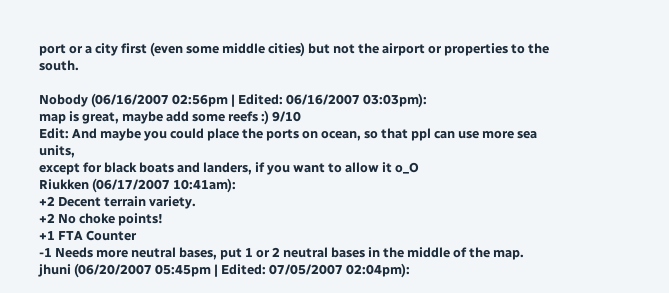port or a city first (even some middle cities) but not the airport or properties to the south.

Nobody (06/16/2007 02:56pm | Edited: 06/16/2007 03:03pm):
map is great, maybe add some reefs :) 9/10
Edit: And maybe you could place the ports on ocean, so that ppl can use more sea units,
except for black boats and landers, if you want to allow it o_O
Riukken (06/17/2007 10:41am):
+2 Decent terrain variety.
+2 No choke points!
+1 FTA Counter
-1 Needs more neutral bases, put 1 or 2 neutral bases in the middle of the map.
jhuni (06/20/2007 05:45pm | Edited: 07/05/2007 02:04pm):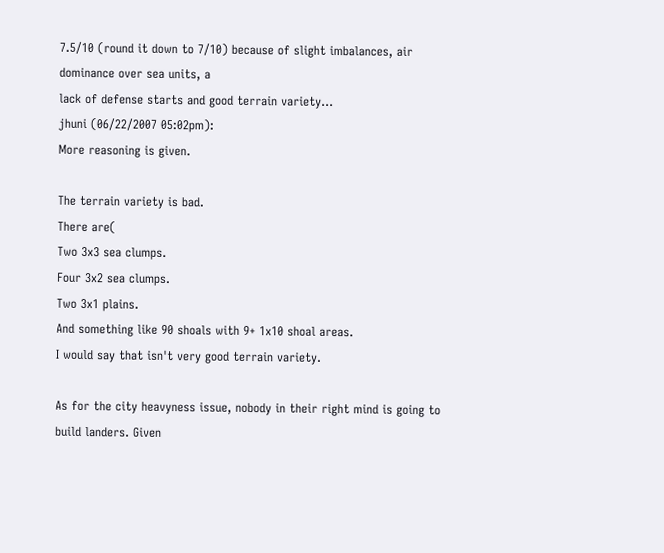7.5/10 (round it down to 7/10) because of slight imbalances, air dominance over sea units, a
lack of defense starts and good terrain variety...
jhuni (06/22/2007 05:02pm):
More reasoning is given.

The terrain variety is bad.
There are(
Two 3x3 sea clumps.
Four 3x2 sea clumps.
Two 3x1 plains.
And something like 90 shoals with 9+ 1x10 shoal areas.
I would say that isn't very good terrain variety.

As for the city heavyness issue, nobody in their right mind is going to build landers. Given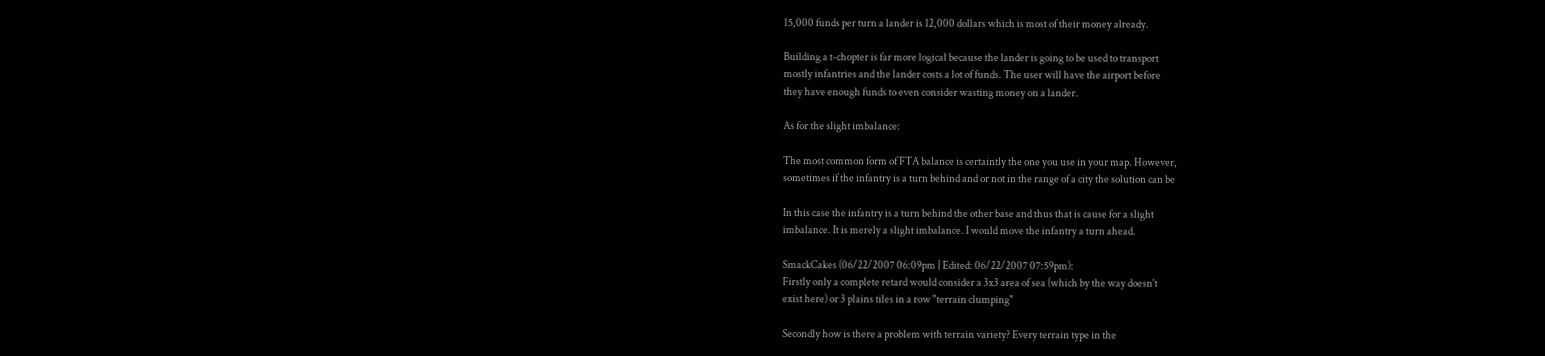15,000 funds per turn a lander is 12,000 dollars which is most of their money already.

Building a t-chopter is far more logical because the lander is going to be used to transport
mostly infantries and the lander costs a lot of funds. The user will have the airport before
they have enough funds to even consider wasting money on a lander.

As for the slight imbalance:

The most common form of FTA balance is certaintly the one you use in your map. However,
sometimes if the infantry is a turn behind and or not in the range of a city the solution can be

In this case the infantry is a turn behind the other base and thus that is cause for a slight
imbalance. It is merely a slight imbalance. I would move the infantry a turn ahead.

SmackCakes (06/22/2007 06:09pm | Edited: 06/22/2007 07:59pm):
Firstly only a complete retard would consider a 3x3 area of sea (which by the way doesn't
exist here) or 3 plains tiles in a row "terrain clumping"

Secondly how is there a problem with terrain variety? Every terrain type in the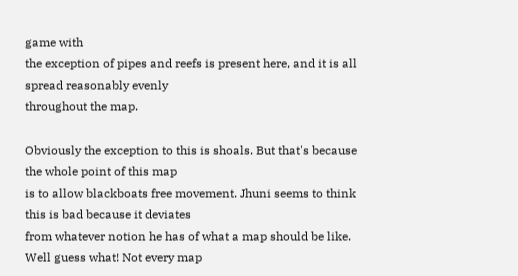game with
the exception of pipes and reefs is present here, and it is all spread reasonably evenly
throughout the map.

Obviously the exception to this is shoals. But that's because the whole point of this map
is to allow blackboats free movement. Jhuni seems to think this is bad because it deviates
from whatever notion he has of what a map should be like. Well guess what! Not every map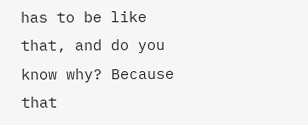has to be like that, and do you know why? Because that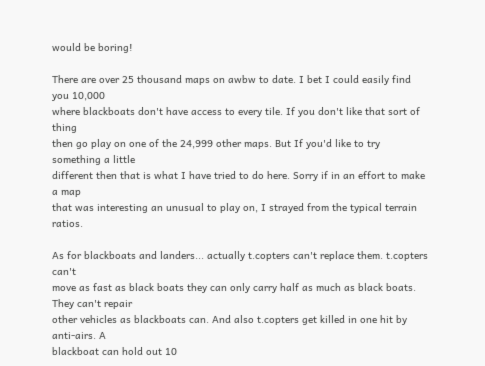would be boring!

There are over 25 thousand maps on awbw to date. I bet I could easily find you 10,000
where blackboats don't have access to every tile. If you don't like that sort of thing
then go play on one of the 24,999 other maps. But If you'd like to try something a little
different then that is what I have tried to do here. Sorry if in an effort to make a map
that was interesting an unusual to play on, I strayed from the typical terrain ratios.

As for blackboats and landers... actually t.copters can't replace them. t.copters can't
move as fast as black boats they can only carry half as much as black boats. They can't repair
other vehicles as blackboats can. And also t.copters get killed in one hit by anti-airs. A
blackboat can hold out 10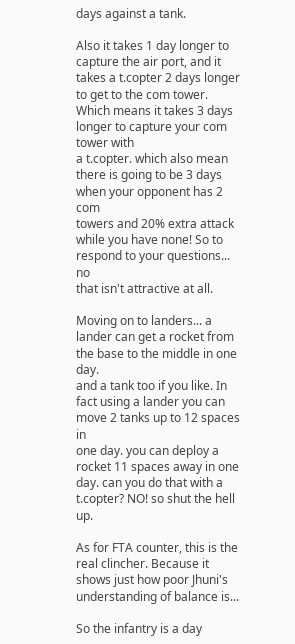days against a tank.

Also it takes 1 day longer to capture the air port, and it takes a t.copter 2 days longer
to get to the com tower. Which means it takes 3 days longer to capture your com tower with
a t.copter. which also mean there is going to be 3 days when your opponent has 2 com
towers and 20% extra attack while you have none! So to respond to your questions... no
that isn't attractive at all.

Moving on to landers... a lander can get a rocket from the base to the middle in one day.
and a tank too if you like. In fact using a lander you can move 2 tanks up to 12 spaces in
one day. you can deploy a rocket 11 spaces away in one day. can you do that with a
t.copter? NO! so shut the hell up.

As for FTA counter, this is the real clincher. Because it shows just how poor Jhuni's
understanding of balance is...

So the infantry is a day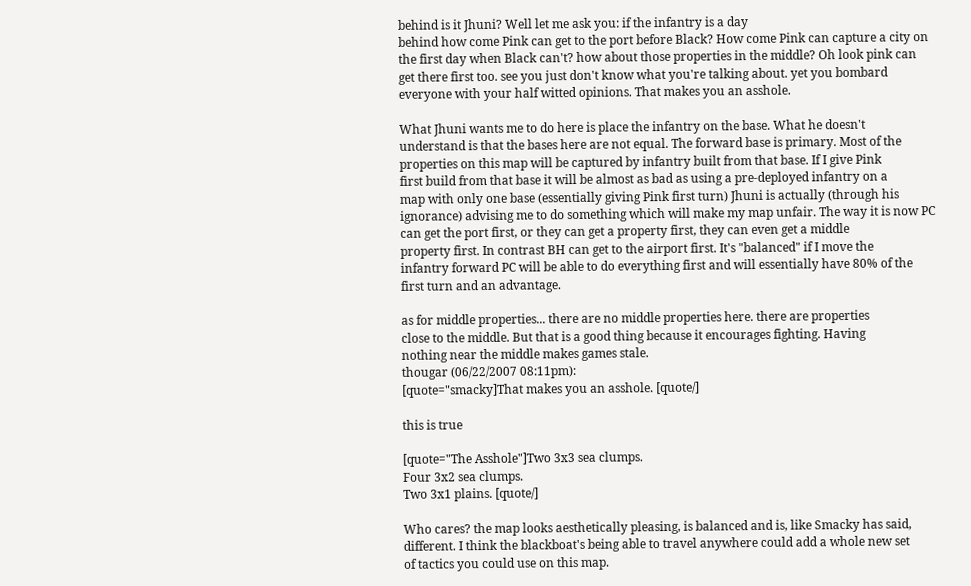behind is it Jhuni? Well let me ask you: if the infantry is a day
behind how come Pink can get to the port before Black? How come Pink can capture a city on
the first day when Black can't? how about those properties in the middle? Oh look pink can
get there first too. see you just don't know what you're talking about. yet you bombard
everyone with your half witted opinions. That makes you an asshole.

What Jhuni wants me to do here is place the infantry on the base. What he doesn't
understand is that the bases here are not equal. The forward base is primary. Most of the
properties on this map will be captured by infantry built from that base. If I give Pink
first build from that base it will be almost as bad as using a pre-deployed infantry on a
map with only one base (essentially giving Pink first turn) Jhuni is actually (through his
ignorance) advising me to do something which will make my map unfair. The way it is now PC
can get the port first, or they can get a property first, they can even get a middle
property first. In contrast BH can get to the airport first. It's "balanced" if I move the
infantry forward PC will be able to do everything first and will essentially have 80% of the
first turn and an advantage.

as for middle properties... there are no middle properties here. there are properties
close to the middle. But that is a good thing because it encourages fighting. Having
nothing near the middle makes games stale.
thougar (06/22/2007 08:11pm):
[quote="smacky]That makes you an asshole. [quote/]

this is true

[quote="The Asshole"]Two 3x3 sea clumps.
Four 3x2 sea clumps.
Two 3x1 plains. [quote/]

Who cares? the map looks aesthetically pleasing, is balanced and is, like Smacky has said,
different. I think the blackboat's being able to travel anywhere could add a whole new set
of tactics you could use on this map.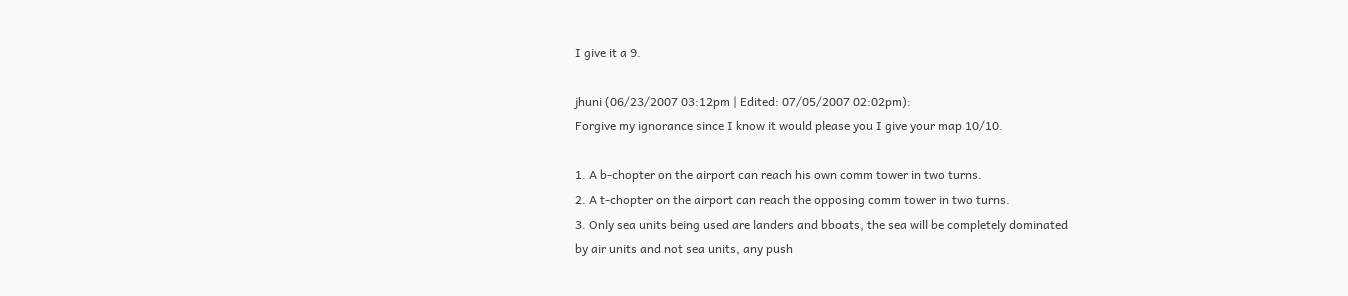I give it a 9.

jhuni (06/23/2007 03:12pm | Edited: 07/05/2007 02:02pm):
Forgive my ignorance since I know it would please you I give your map 10/10.

1. A b-chopter on the airport can reach his own comm tower in two turns.
2. A t-chopter on the airport can reach the opposing comm tower in two turns.
3. Only sea units being used are landers and bboats, the sea will be completely dominated
by air units and not sea units, any push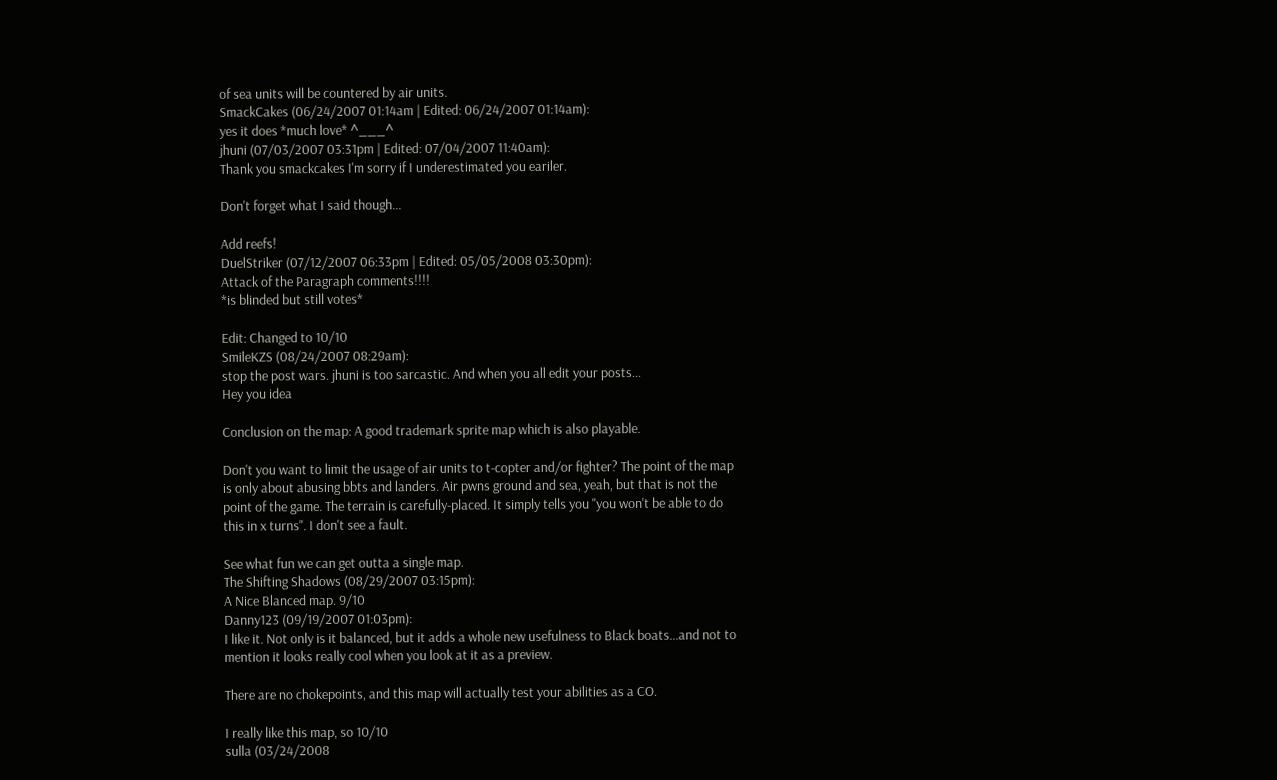of sea units will be countered by air units.
SmackCakes (06/24/2007 01:14am | Edited: 06/24/2007 01:14am):
yes it does *much love* ^___^
jhuni (07/03/2007 03:31pm | Edited: 07/04/2007 11:40am):
Thank you smackcakes I'm sorry if I underestimated you eariler.

Don't forget what I said though...

Add reefs!
DuelStriker (07/12/2007 06:33pm | Edited: 05/05/2008 03:30pm):
Attack of the Paragraph comments!!!!
*is blinded but still votes*

Edit: Changed to 10/10
SmileKZS (08/24/2007 08:29am):
stop the post wars. jhuni is too sarcastic. And when you all edit your posts...
Hey you idea

Conclusion on the map: A good trademark sprite map which is also playable.

Don't you want to limit the usage of air units to t-copter and/or fighter? The point of the map
is only about abusing bbts and landers. Air pwns ground and sea, yeah, but that is not the
point of the game. The terrain is carefully-placed. It simply tells you "you won't be able to do
this in x turns". I don't see a fault.

See what fun we can get outta a single map.
The Shifting Shadows (08/29/2007 03:15pm):
A Nice Blanced map. 9/10
Danny123 (09/19/2007 01:03pm):
I like it. Not only is it balanced, but it adds a whole new usefulness to Black boats...and not to
mention it looks really cool when you look at it as a preview.

There are no chokepoints, and this map will actually test your abilities as a CO.

I really like this map, so 10/10
sulla (03/24/2008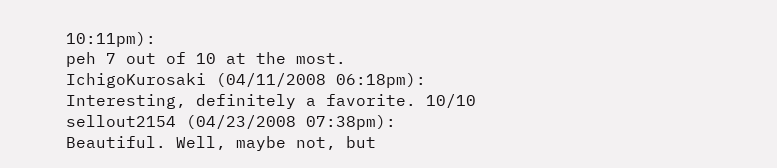10:11pm):
peh 7 out of 10 at the most.
IchigoKurosaki (04/11/2008 06:18pm):
Interesting, definitely a favorite. 10/10
sellout2154 (04/23/2008 07:38pm):
Beautiful. Well, maybe not, but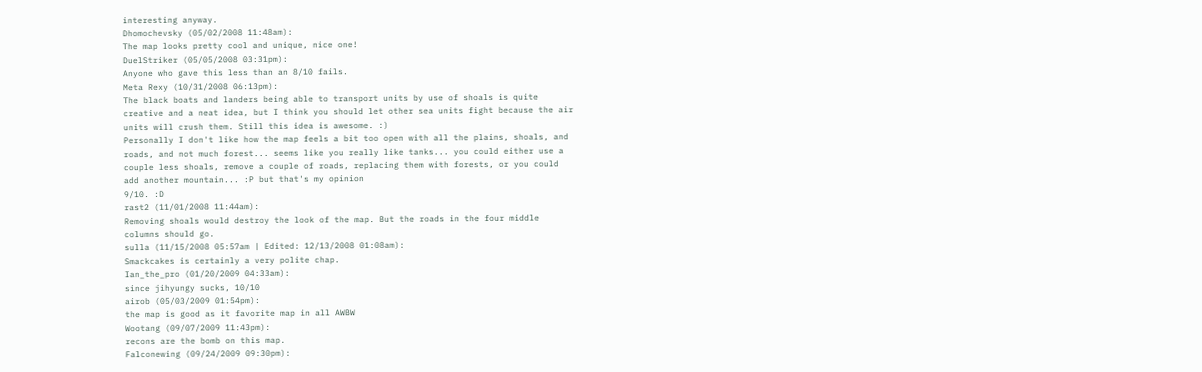interesting anyway.
Dhomochevsky (05/02/2008 11:48am):
The map looks pretty cool and unique, nice one!
DuelStriker (05/05/2008 03:31pm):
Anyone who gave this less than an 8/10 fails.
Meta Rexy (10/31/2008 06:13pm):
The black boats and landers being able to transport units by use of shoals is quite
creative and a neat idea, but I think you should let other sea units fight because the air
units will crush them. Still this idea is awesome. :)
Personally I don't like how the map feels a bit too open with all the plains, shoals, and
roads, and not much forest... seems like you really like tanks... you could either use a
couple less shoals, remove a couple of roads, replacing them with forests, or you could
add another mountain... :P but that's my opinion
9/10. :D
rast2 (11/01/2008 11:44am):
Removing shoals would destroy the look of the map. But the roads in the four middle
columns should go.
sulla (11/15/2008 05:57am | Edited: 12/13/2008 01:08am):
Smackcakes is certainly a very polite chap.
Ian_the_pro (01/20/2009 04:33am):
since jihyungy sucks, 10/10
airob (05/03/2009 01:54pm):
the map is good as it favorite map in all AWBW
Wootang (09/07/2009 11:43pm):
recons are the bomb on this map.
Falconewing (09/24/2009 09:30pm):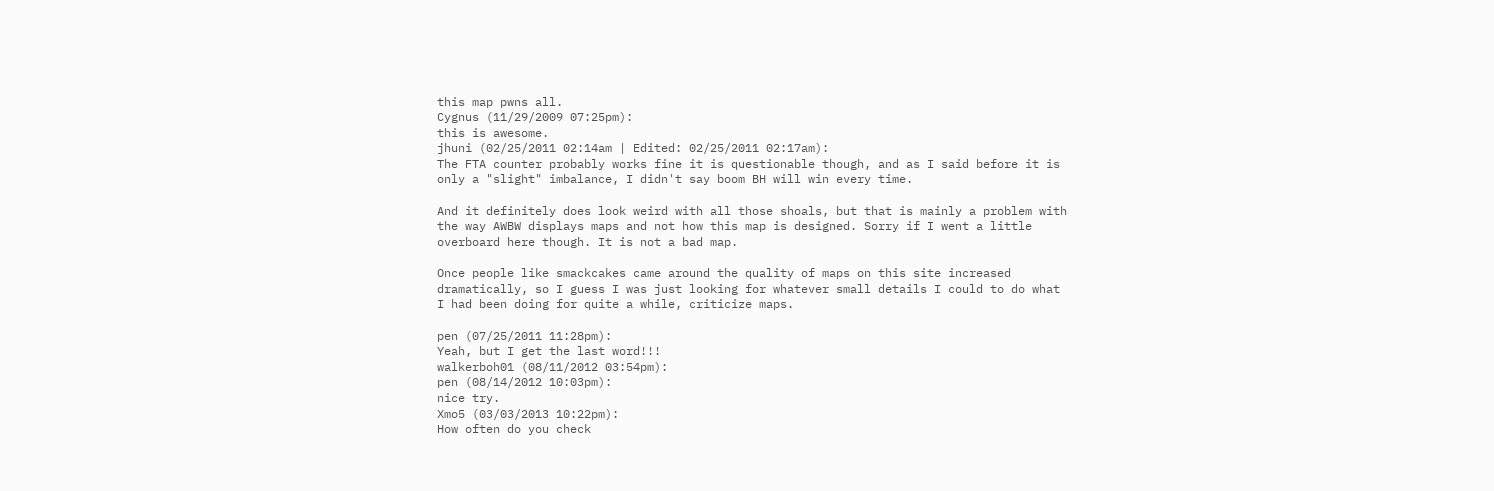this map pwns all.
Cygnus (11/29/2009 07:25pm):
this is awesome.
jhuni (02/25/2011 02:14am | Edited: 02/25/2011 02:17am):
The FTA counter probably works fine it is questionable though, and as I said before it is
only a "slight" imbalance, I didn't say boom BH will win every time.

And it definitely does look weird with all those shoals, but that is mainly a problem with
the way AWBW displays maps and not how this map is designed. Sorry if I went a little
overboard here though. It is not a bad map.

Once people like smackcakes came around the quality of maps on this site increased
dramatically, so I guess I was just looking for whatever small details I could to do what
I had been doing for quite a while, criticize maps.

pen (07/25/2011 11:28pm):
Yeah, but I get the last word!!!
walkerboh01 (08/11/2012 03:54pm):
pen (08/14/2012 10:03pm):
nice try.
Xmo5 (03/03/2013 10:22pm):
How often do you check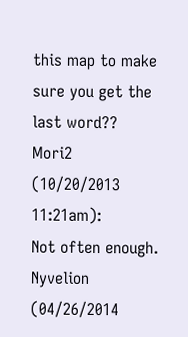this map to make sure you get the last word??
Mori2 (10/20/2013 11:21am):
Not often enough.
Nyvelion (04/26/2014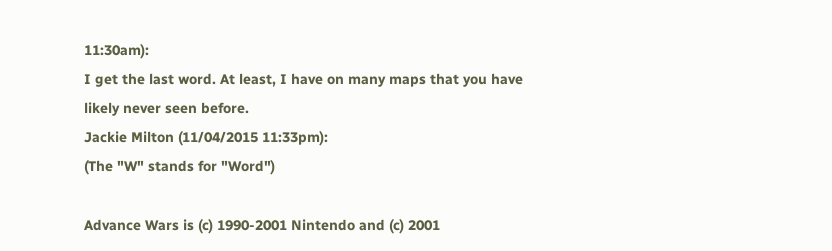11:30am):
I get the last word. At least, I have on many maps that you have likely never seen before.
Jackie Milton (11/04/2015 11:33pm):
(The "W" stands for "Word")

Advance Wars is (c) 1990-2001 Nintendo and (c) 2001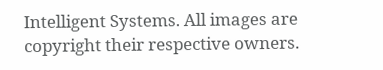Intelligent Systems. All images are copyright their respective owners.